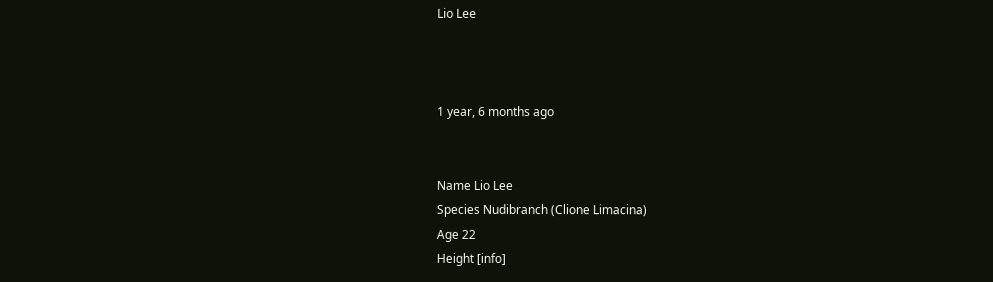Lio Lee



1 year, 6 months ago


Name Lio Lee
Species Nudibranch (Clione Limacina)
Age 22
Height [info]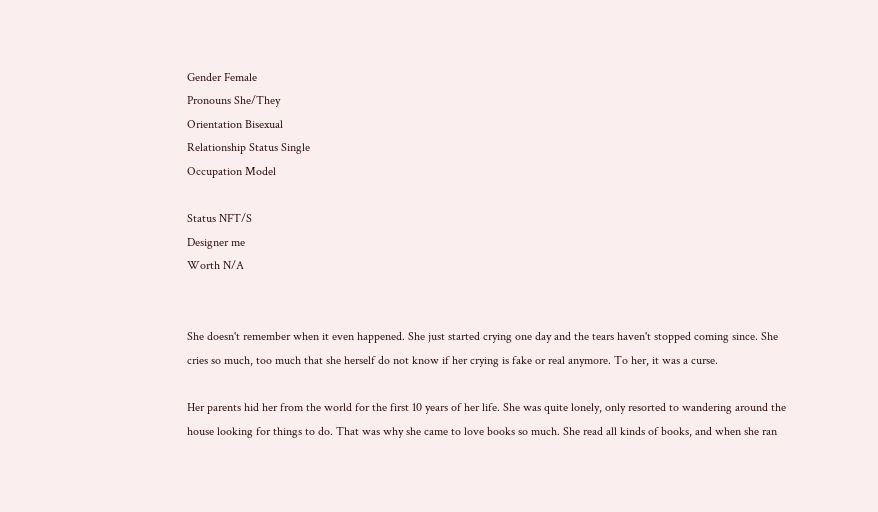Gender Female
Pronouns She/They
Orientation Bisexual
Relationship Status Single
Occupation Model

Status NFT/S
Designer me
Worth N/A


She doesn't remember when it even happened. She just started crying one day and the tears haven't stopped coming since. She cries so much, too much that she herself do not know if her crying is fake or real anymore. To her, it was a curse.

Her parents hid her from the world for the first 10 years of her life. She was quite lonely, only resorted to wandering around the house looking for things to do. That was why she came to love books so much. She read all kinds of books, and when she ran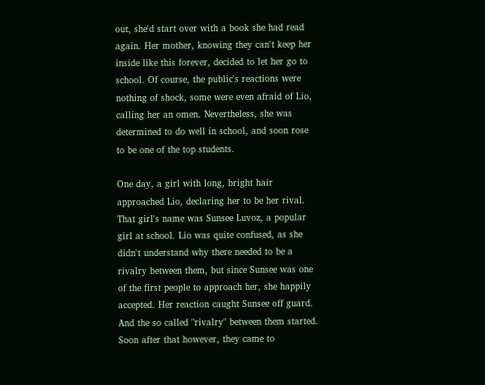out, she'd start over with a book she had read again. Her mother, knowing they can't keep her inside like this forever, decided to let her go to school. Of course, the public's reactions were nothing of shock, some were even afraid of Lio, calling her an omen. Nevertheless, she was determined to do well in school, and soon rose to be one of the top students.

One day, a girl with long, bright hair approached Lio, declaring her to be her rival. That girl's name was Sunsee Luvoz, a popular girl at school. Lio was quite confused, as she didn't understand why there needed to be a rivalry between them, but since Sunsee was one of the first people to approach her, she happily accepted. Her reaction caught Sunsee off guard. And the so called "rivalry" between them started. Soon after that however, they came to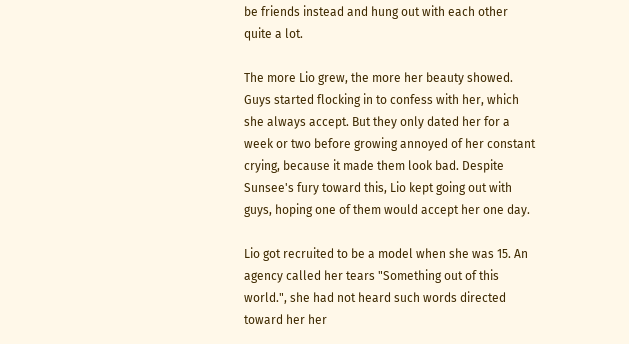be friends instead and hung out with each other quite a lot.

The more Lio grew, the more her beauty showed. Guys started flocking in to confess with her, which she always accept. But they only dated her for a week or two before growing annoyed of her constant crying, because it made them look bad. Despite Sunsee's fury toward this, Lio kept going out with guys, hoping one of them would accept her one day.

Lio got recruited to be a model when she was 15. An agency called her tears "Something out of this world.", she had not heard such words directed toward her her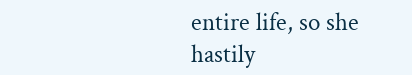entire life, so she hastily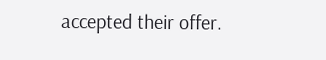accepted their offer.